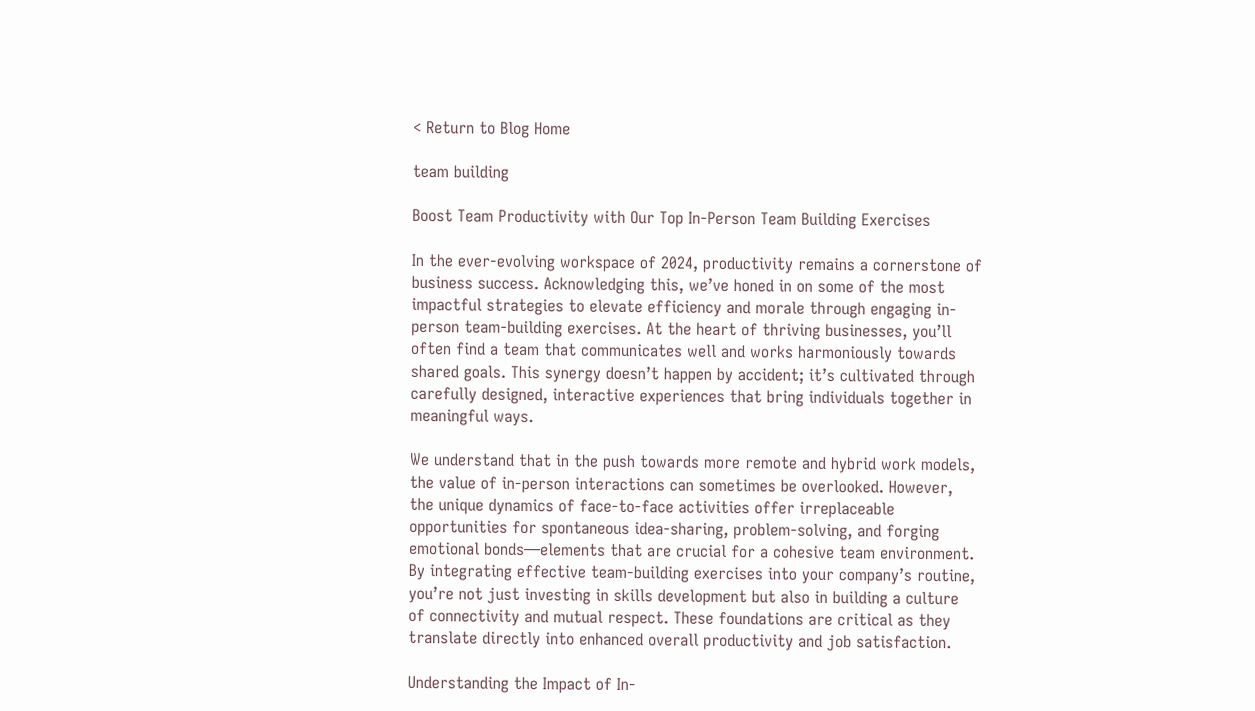< Return to Blog Home

team building

Boost Team Productivity with Our Top In-Person Team Building Exercises

In the ever-evolving workspace of 2024, productivity remains a cornerstone of business success. Acknowledging this, we’ve honed in on some of the most impactful strategies to elevate efficiency and morale through engaging in-person team-building exercises. At the heart of thriving businesses, you’ll often find a team that communicates well and works harmoniously towards shared goals. This synergy doesn’t happen by accident; it’s cultivated through carefully designed, interactive experiences that bring individuals together in meaningful ways.

We understand that in the push towards more remote and hybrid work models, the value of in-person interactions can sometimes be overlooked. However, the unique dynamics of face-to-face activities offer irreplaceable opportunities for spontaneous idea-sharing, problem-solving, and forging emotional bonds—elements that are crucial for a cohesive team environment. By integrating effective team-building exercises into your company’s routine, you’re not just investing in skills development but also in building a culture of connectivity and mutual respect. These foundations are critical as they translate directly into enhanced overall productivity and job satisfaction.

Understanding the Impact of In-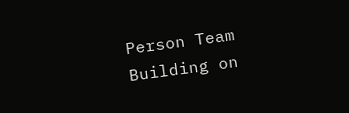Person Team Building on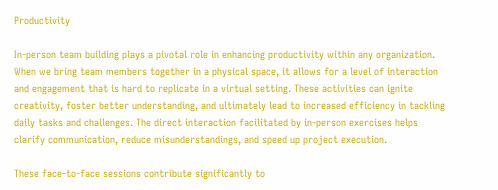Productivity

In-person team building plays a pivotal role in enhancing productivity within any organization. When we bring team members together in a physical space, it allows for a level of interaction and engagement that is hard to replicate in a virtual setting. These activities can ignite creativity, foster better understanding, and ultimately lead to increased efficiency in tackling daily tasks and challenges. The direct interaction facilitated by in-person exercises helps clarify communication, reduce misunderstandings, and speed up project execution.

These face-to-face sessions contribute significantly to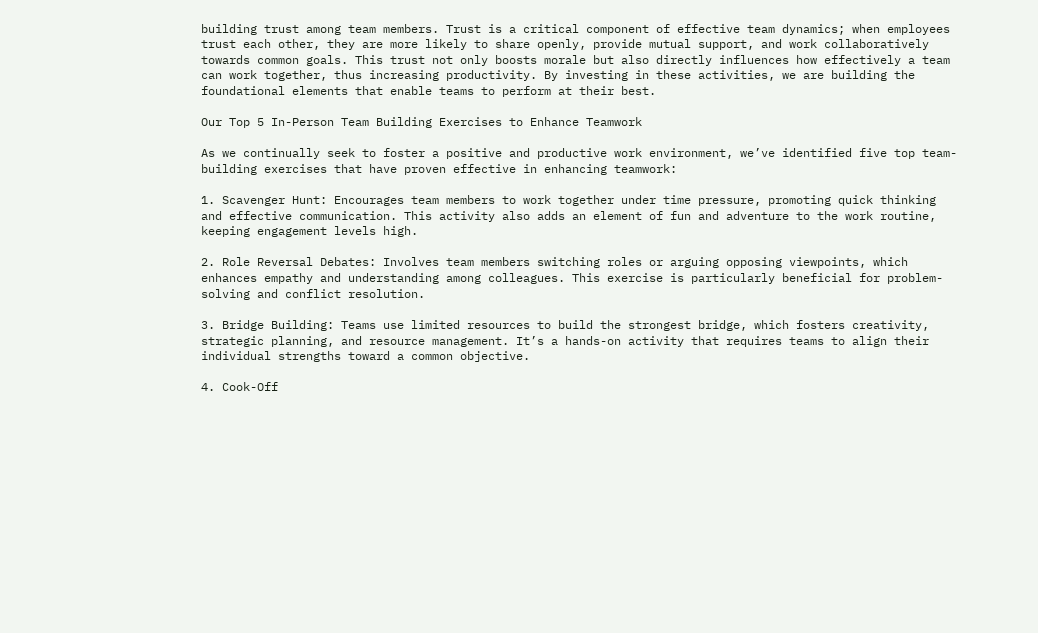building trust among team members. Trust is a critical component of effective team dynamics; when employees trust each other, they are more likely to share openly, provide mutual support, and work collaboratively towards common goals. This trust not only boosts morale but also directly influences how effectively a team can work together, thus increasing productivity. By investing in these activities, we are building the foundational elements that enable teams to perform at their best.

Our Top 5 In-Person Team Building Exercises to Enhance Teamwork

As we continually seek to foster a positive and productive work environment, we’ve identified five top team-building exercises that have proven effective in enhancing teamwork:

1. Scavenger Hunt: Encourages team members to work together under time pressure, promoting quick thinking and effective communication. This activity also adds an element of fun and adventure to the work routine, keeping engagement levels high.

2. Role Reversal Debates: Involves team members switching roles or arguing opposing viewpoints, which enhances empathy and understanding among colleagues. This exercise is particularly beneficial for problem-solving and conflict resolution.

3. Bridge Building: Teams use limited resources to build the strongest bridge, which fosters creativity, strategic planning, and resource management. It’s a hands-on activity that requires teams to align their individual strengths toward a common objective.

4. Cook-Off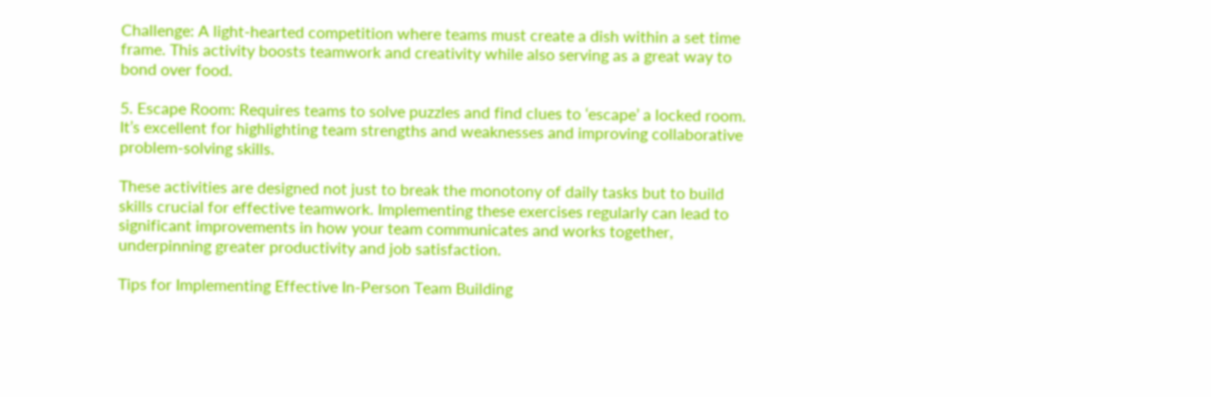Challenge: A light-hearted competition where teams must create a dish within a set time frame. This activity boosts teamwork and creativity while also serving as a great way to bond over food.

5. Escape Room: Requires teams to solve puzzles and find clues to ‘escape’ a locked room. It’s excellent for highlighting team strengths and weaknesses and improving collaborative problem-solving skills.

These activities are designed not just to break the monotony of daily tasks but to build skills crucial for effective teamwork. Implementing these exercises regularly can lead to significant improvements in how your team communicates and works together, underpinning greater productivity and job satisfaction.

Tips for Implementing Effective In-Person Team Building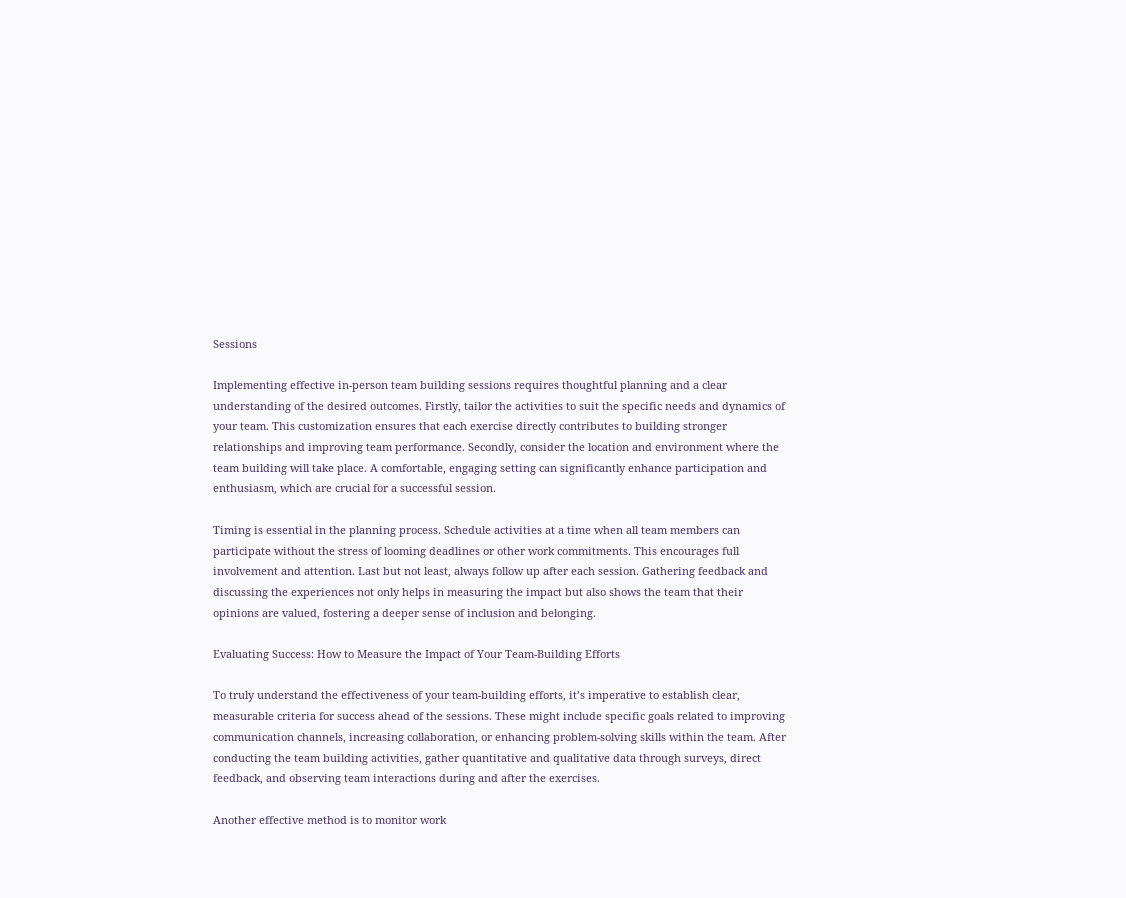Sessions

Implementing effective in-person team building sessions requires thoughtful planning and a clear understanding of the desired outcomes. Firstly, tailor the activities to suit the specific needs and dynamics of your team. This customization ensures that each exercise directly contributes to building stronger relationships and improving team performance. Secondly, consider the location and environment where the team building will take place. A comfortable, engaging setting can significantly enhance participation and enthusiasm, which are crucial for a successful session.

Timing is essential in the planning process. Schedule activities at a time when all team members can participate without the stress of looming deadlines or other work commitments. This encourages full involvement and attention. Last but not least, always follow up after each session. Gathering feedback and discussing the experiences not only helps in measuring the impact but also shows the team that their opinions are valued, fostering a deeper sense of inclusion and belonging.

Evaluating Success: How to Measure the Impact of Your Team-Building Efforts

To truly understand the effectiveness of your team-building efforts, it’s imperative to establish clear, measurable criteria for success ahead of the sessions. These might include specific goals related to improving communication channels, increasing collaboration, or enhancing problem-solving skills within the team. After conducting the team building activities, gather quantitative and qualitative data through surveys, direct feedback, and observing team interactions during and after the exercises.

Another effective method is to monitor work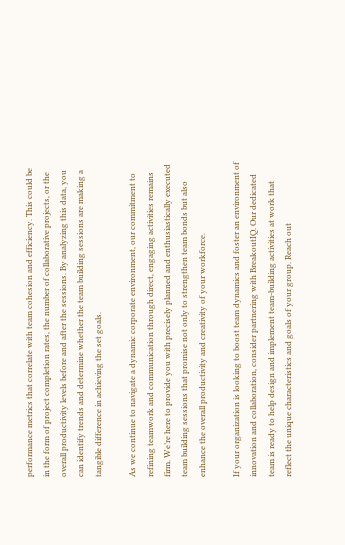performance metrics that correlate with team cohesion and efficiency. This could be in the form of project completion rates, the number of collaborative projects, or the overall productivity levels before and after the sessions. By analyzing this data, you can identify trends and determine whether the team building sessions are making a tangible difference in achieving the set goals.

As we continue to navigate a dynamic corporate environment, our commitment to refining teamwork and communication through direct, engaging activities remains firm. We’re here to provide you with precisely planned and enthusiastically executed team building sessions that promise not only to strengthen team bonds but also enhance the overall productivity and creativity of your workforce.

If your organization is looking to boost team dynamics and foster an environment of innovation and collaboration, consider partnering with BreakoutIQ. Our dedicated team is ready to help design and implement team-building activities at work that reflect the unique characteristics and goals of your group. Reach out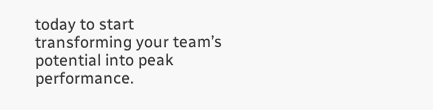today to start transforming your team’s potential into peak performance.